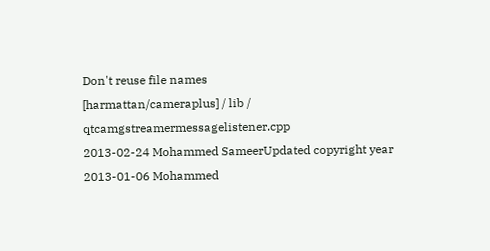Don't reuse file names
[harmattan/cameraplus] / lib / qtcamgstreamermessagelistener.cpp
2013-02-24 Mohammed SameerUpdated copyright year
2013-01-06 Mohammed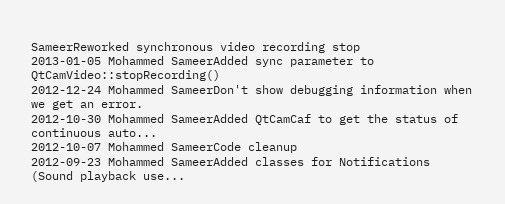SameerReworked synchronous video recording stop
2013-01-05 Mohammed SameerAdded sync parameter to QtCamVideo::stopRecording()
2012-12-24 Mohammed SameerDon't show debugging information when we get an error.
2012-10-30 Mohammed SameerAdded QtCamCaf to get the status of continuous auto...
2012-10-07 Mohammed SameerCode cleanup
2012-09-23 Mohammed SameerAdded classes for Notifications (Sound playback use...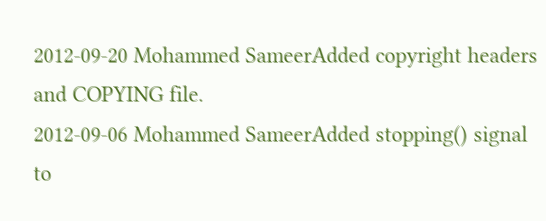2012-09-20 Mohammed SameerAdded copyright headers and COPYING file.
2012-09-06 Mohammed SameerAdded stopping() signal to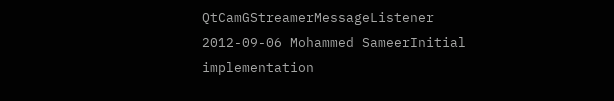QtCamGStreamerMessageListener
2012-09-06 Mohammed SameerInitial implementation